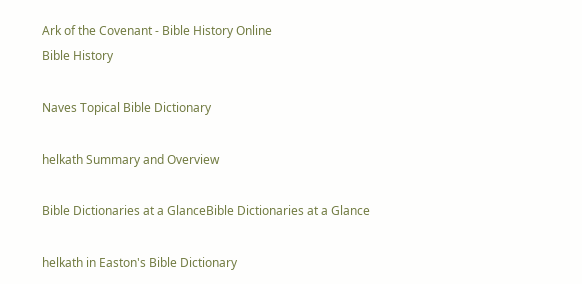Ark of the Covenant - Bible History Online
Bible History

Naves Topical Bible Dictionary

helkath Summary and Overview

Bible Dictionaries at a GlanceBible Dictionaries at a Glance

helkath in Easton's Bible Dictionary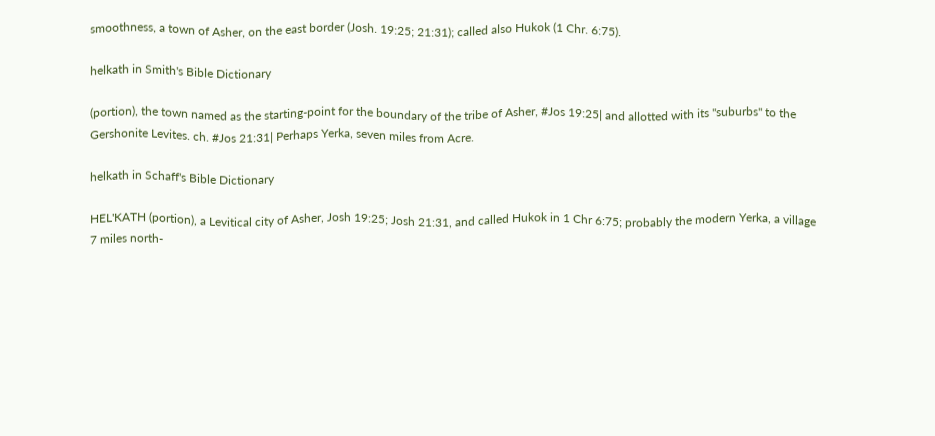smoothness, a town of Asher, on the east border (Josh. 19:25; 21:31); called also Hukok (1 Chr. 6:75).

helkath in Smith's Bible Dictionary

(portion), the town named as the starting-point for the boundary of the tribe of Asher, #Jos 19:25| and allotted with its "suburbs" to the Gershonite Levites. ch. #Jos 21:31| Perhaps Yerka, seven miles from Acre.

helkath in Schaff's Bible Dictionary

HEL'KATH (portion), a Levitical city of Asher, Josh 19:25; Josh 21:31, and called Hukok in 1 Chr 6:75; probably the modern Yerka, a village 7 miles north-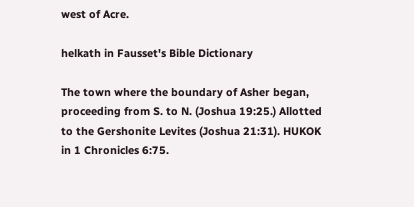west of Acre.

helkath in Fausset's Bible Dictionary

The town where the boundary of Asher began, proceeding from S. to N. (Joshua 19:25.) Allotted to the Gershonite Levites (Joshua 21:31). HUKOK in 1 Chronicles 6:75.